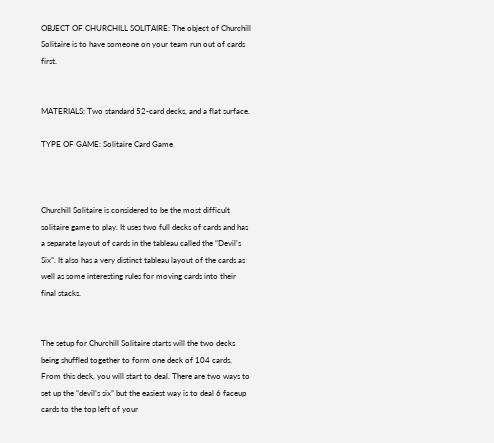OBJECT OF CHURCHILL SOLITAIRE: The object of Churchill Solitaire is to have someone on your team run out of cards first.


MATERIALS: Two standard 52-card decks, and a flat surface.

TYPE OF GAME: Solitaire Card Game



Churchill Solitaire is considered to be the most difficult solitaire game to play. It uses two full decks of cards and has a separate layout of cards in the tableau called the “Devil’s Six”. It also has a very distinct tableau layout of the cards as well as some interesting rules for moving cards into their final stacks.


The setup for Churchill Solitaire starts will the two decks being shuffled together to form one deck of 104 cards. From this deck, you will start to deal. There are two ways to set up the “devil’s six” but the easiest way is to deal 6 faceup cards to the top left of your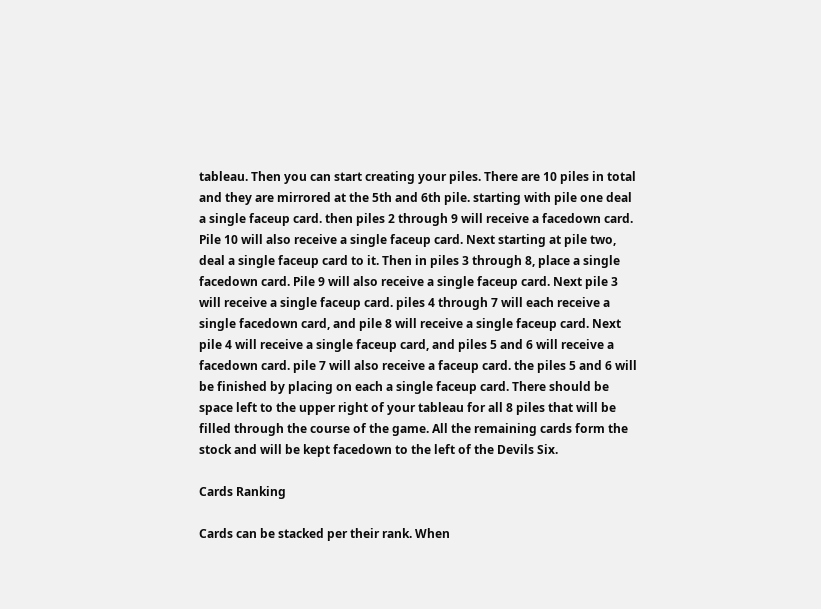tableau. Then you can start creating your piles. There are 10 piles in total and they are mirrored at the 5th and 6th pile. starting with pile one deal a single faceup card. then piles 2 through 9 will receive a facedown card. Pile 10 will also receive a single faceup card. Next starting at pile two, deal a single faceup card to it. Then in piles 3 through 8, place a single facedown card. Pile 9 will also receive a single faceup card. Next pile 3 will receive a single faceup card. piles 4 through 7 will each receive a single facedown card, and pile 8 will receive a single faceup card. Next pile 4 will receive a single faceup card, and piles 5 and 6 will receive a facedown card. pile 7 will also receive a faceup card. the piles 5 and 6 will be finished by placing on each a single faceup card. There should be space left to the upper right of your tableau for all 8 piles that will be filled through the course of the game. All the remaining cards form the stock and will be kept facedown to the left of the Devils Six.

Cards Ranking

Cards can be stacked per their rank. When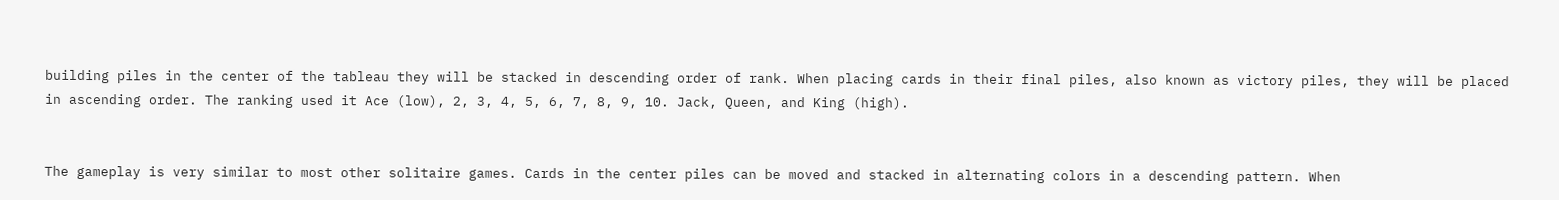building piles in the center of the tableau they will be stacked in descending order of rank. When placing cards in their final piles, also known as victory piles, they will be placed in ascending order. The ranking used it Ace (low), 2, 3, 4, 5, 6, 7, 8, 9, 10. Jack, Queen, and King (high).


The gameplay is very similar to most other solitaire games. Cards in the center piles can be moved and stacked in alternating colors in a descending pattern. When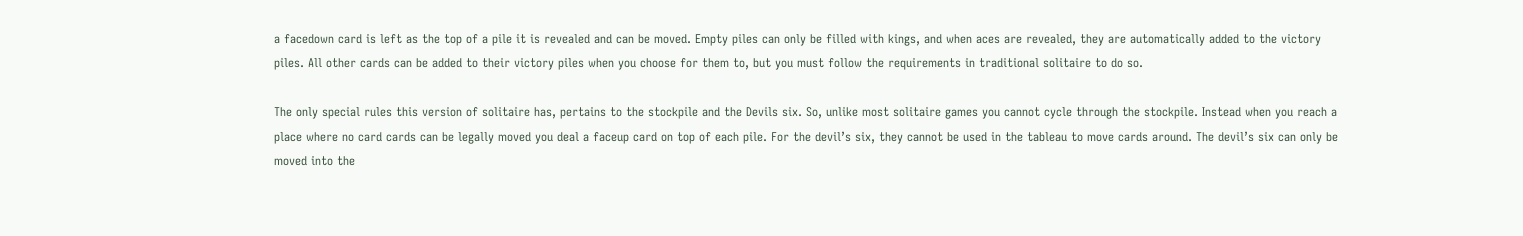a facedown card is left as the top of a pile it is revealed and can be moved. Empty piles can only be filled with kings, and when aces are revealed, they are automatically added to the victory piles. All other cards can be added to their victory piles when you choose for them to, but you must follow the requirements in traditional solitaire to do so.

The only special rules this version of solitaire has, pertains to the stockpile and the Devils six. So, unlike most solitaire games you cannot cycle through the stockpile. Instead when you reach a place where no card cards can be legally moved you deal a faceup card on top of each pile. For the devil’s six, they cannot be used in the tableau to move cards around. The devil’s six can only be moved into the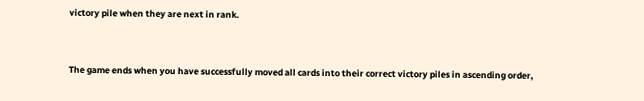victory pile when they are next in rank.


The game ends when you have successfully moved all cards into their correct victory piles in ascending order,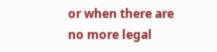or when there are no more legal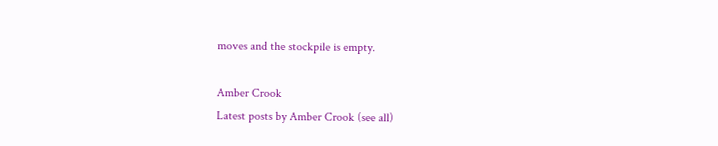moves and the stockpile is empty.

Amber Crook
Latest posts by Amber Crook (see all)